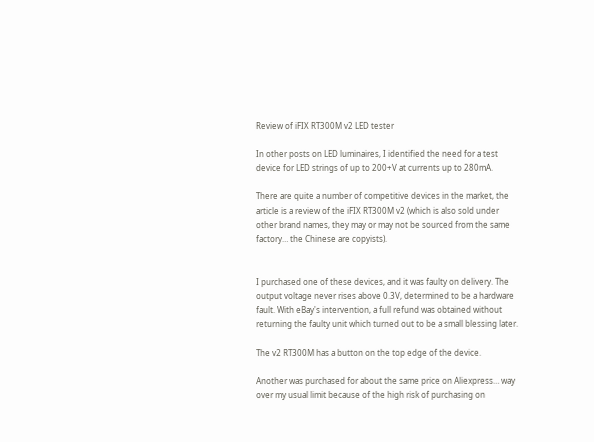Review of iFIX RT300M v2 LED tester

In other posts on LED luminaires, I identified the need for a test device for LED strings of up to 200+V at currents up to 280mA.

There are quite a number of competitive devices in the market, the article is a review of the iFIX RT300M v2 (which is also sold under other brand names, they may or may not be sourced from the same factory… the Chinese are copyists).


I purchased one of these devices, and it was faulty on delivery. The output voltage never rises above 0.3V, determined to be a hardware fault. With eBay's intervention, a full refund was obtained without returning the faulty unit which turned out to be a small blessing later.

The v2 RT300M has a button on the top edge of the device.

Another was purchased for about the same price on Aliexpress… way over my usual limit because of the high risk of purchasing on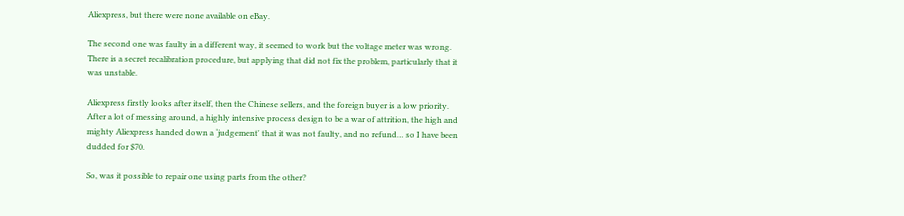Aliexpress, but there were none available on eBay.

The second one was faulty in a different way, it seemed to work but the voltage meter was wrong. There is a secret recalibration procedure, but applying that did not fix the problem, particularly that it was unstable.

Aliexpress firstly looks after itself, then the Chinese sellers, and the foreign buyer is a low priority. After a lot of messing around, a highly intensive process design to be a war of attrition, the high and mighty Aliexpress handed down a ‘judgement' that it was not faulty, and no refund… so I have been dudded for $70.

So, was it possible to repair one using parts from the other?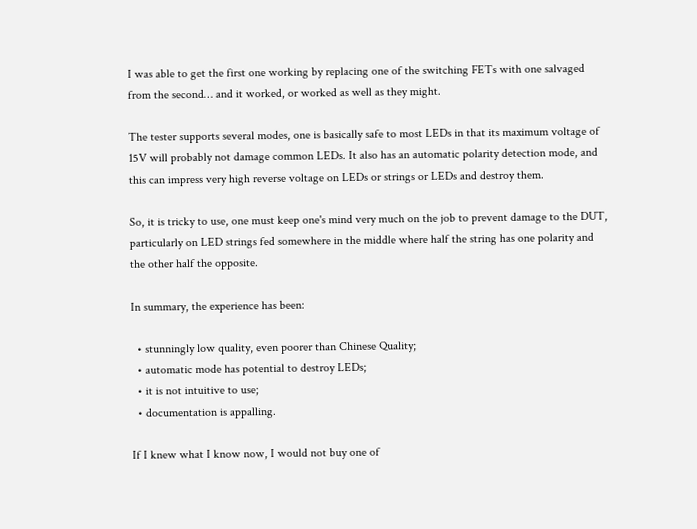I was able to get the first one working by replacing one of the switching FETs with one salvaged from the second… and it worked, or worked as well as they might.

The tester supports several modes, one is basically safe to most LEDs in that its maximum voltage of 15V will probably not damage common LEDs. It also has an automatic polarity detection mode, and this can impress very high reverse voltage on LEDs or strings or LEDs and destroy them.

So, it is tricky to use, one must keep one's mind very much on the job to prevent damage to the DUT, particularly on LED strings fed somewhere in the middle where half the string has one polarity and the other half the opposite.

In summary, the experience has been:

  • stunningly low quality, even poorer than Chinese Quality;
  • automatic mode has potential to destroy LEDs;
  • it is not intuitive to use;
  • documentation is appalling.

If I knew what I know now, I would not buy one of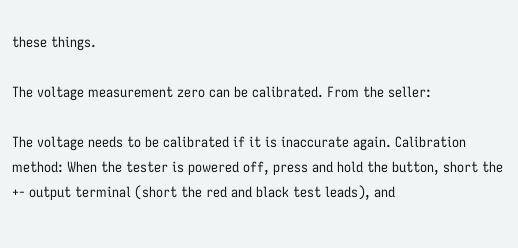these things.

The voltage measurement zero can be calibrated. From the seller:

The voltage needs to be calibrated if it is inaccurate again. Calibration method: When the tester is powered off, press and hold the button, short the +- output terminal (short the red and black test leads), and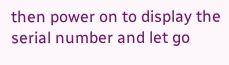then power on to display the serial number and let go